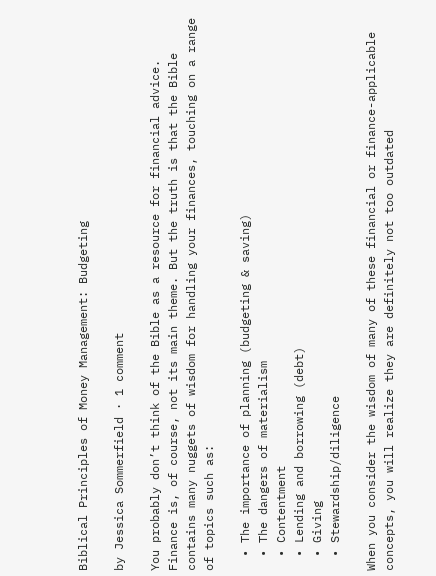Biblical Principles of Money Management: Budgeting

by Jessica Sommerfield · 1 comment

You probably don’t think of the Bible as a resource for financial advice. Finance is, of course, not its main theme. But the truth is that the Bible contains many nuggets of wisdom for handling your finances, touching on a range of topics such as:

  • The importance of planning (budgeting & saving)
  • The dangers of materialism
  • Contentment
  • Lending and borrowing (debt)
  • Giving
  • Stewardship/diligence

When you consider the wisdom of many of these financial or finance-applicable concepts, you will realize they are definitely not too outdated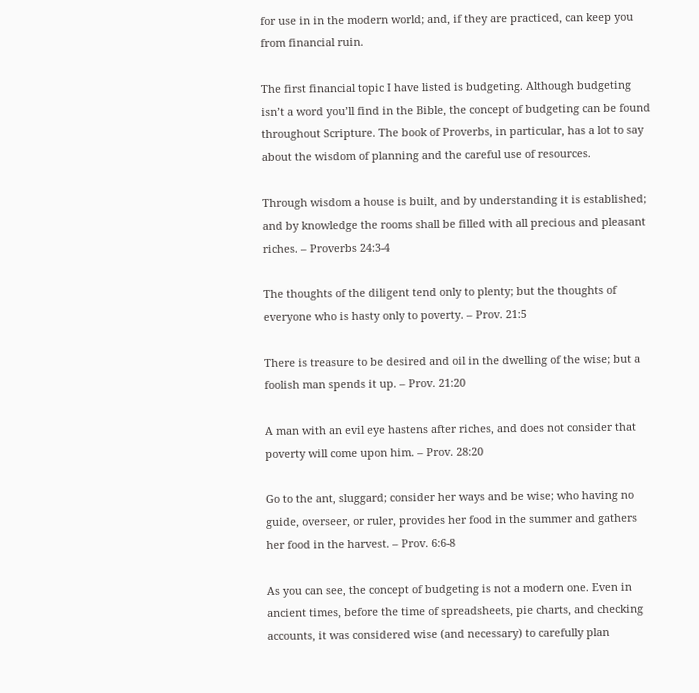for use in in the modern world; and, if they are practiced, can keep you from financial ruin.

The first financial topic I have listed is budgeting. Although budgeting isn’t a word you’ll find in the Bible, the concept of budgeting can be found throughout Scripture. The book of Proverbs, in particular, has a lot to say about the wisdom of planning and the careful use of resources.

Through wisdom a house is built, and by understanding it is established; and by knowledge the rooms shall be filled with all precious and pleasant riches. – Proverbs 24:3-4

The thoughts of the diligent tend only to plenty; but the thoughts of everyone who is hasty only to poverty. – Prov. 21:5

There is treasure to be desired and oil in the dwelling of the wise; but a foolish man spends it up. – Prov. 21:20

A man with an evil eye hastens after riches, and does not consider that poverty will come upon him. – Prov. 28:20

Go to the ant, sluggard; consider her ways and be wise; who having no guide, overseer, or ruler, provides her food in the summer and gathers her food in the harvest. – Prov. 6:6-8

As you can see, the concept of budgeting is not a modern one. Even in ancient times, before the time of spreadsheets, pie charts, and checking accounts, it was considered wise (and necessary) to carefully plan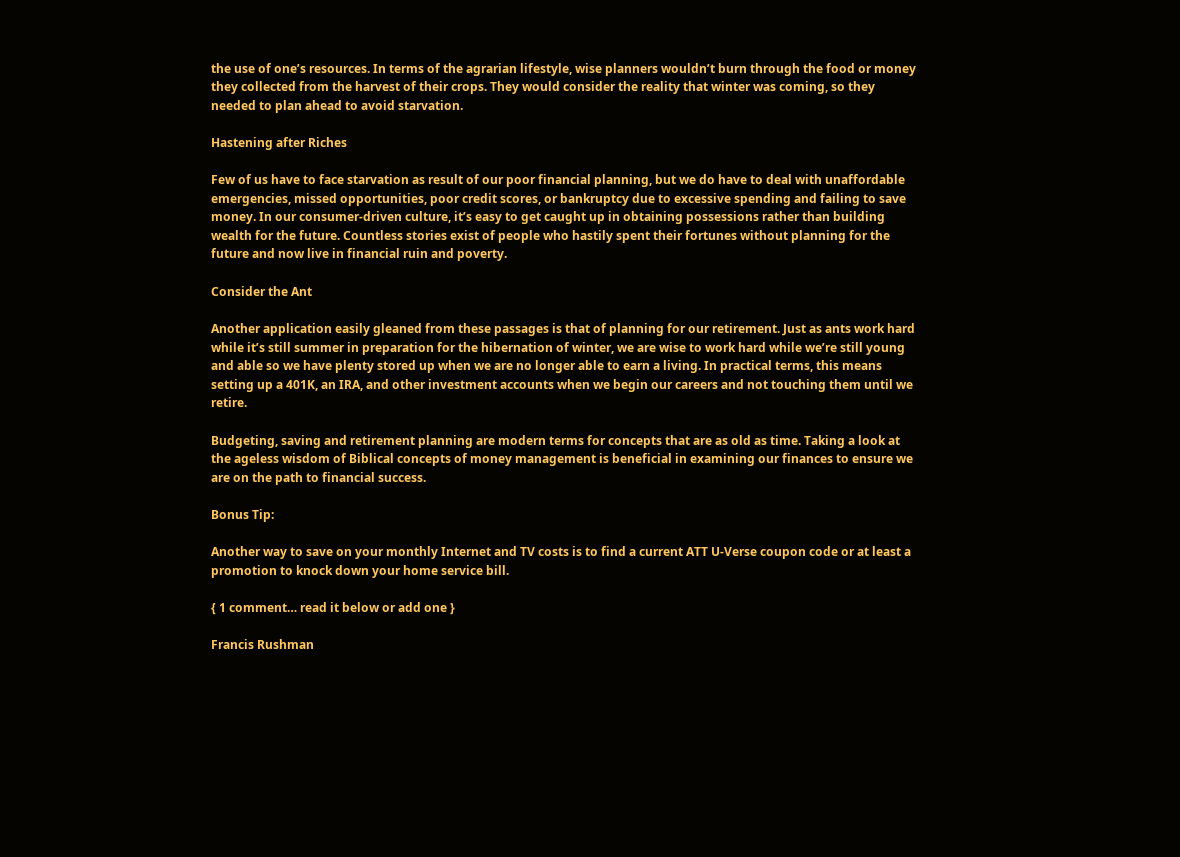the use of one’s resources. In terms of the agrarian lifestyle, wise planners wouldn’t burn through the food or money they collected from the harvest of their crops. They would consider the reality that winter was coming, so they needed to plan ahead to avoid starvation.

Hastening after Riches

Few of us have to face starvation as result of our poor financial planning, but we do have to deal with unaffordable emergencies, missed opportunities, poor credit scores, or bankruptcy due to excessive spending and failing to save money. In our consumer-driven culture, it’s easy to get caught up in obtaining possessions rather than building wealth for the future. Countless stories exist of people who hastily spent their fortunes without planning for the future and now live in financial ruin and poverty.

Consider the Ant

Another application easily gleaned from these passages is that of planning for our retirement. Just as ants work hard while it’s still summer in preparation for the hibernation of winter, we are wise to work hard while we’re still young and able so we have plenty stored up when we are no longer able to earn a living. In practical terms, this means setting up a 401K, an IRA, and other investment accounts when we begin our careers and not touching them until we retire.

Budgeting, saving and retirement planning are modern terms for concepts that are as old as time. Taking a look at the ageless wisdom of Biblical concepts of money management is beneficial in examining our finances to ensure we are on the path to financial success.

Bonus Tip:

Another way to save on your monthly Internet and TV costs is to find a current ATT U-Verse coupon code or at least a promotion to knock down your home service bill.

{ 1 comment… read it below or add one }

Francis Rushman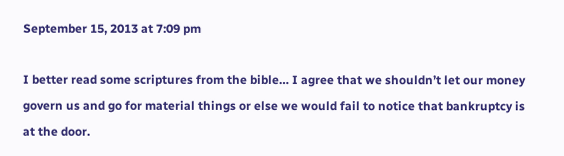September 15, 2013 at 7:09 pm

I better read some scriptures from the bible… I agree that we shouldn’t let our money govern us and go for material things or else we would fail to notice that bankruptcy is at the door.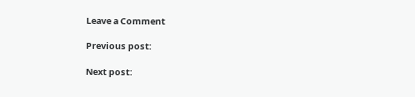Leave a Comment

Previous post:

Next post: